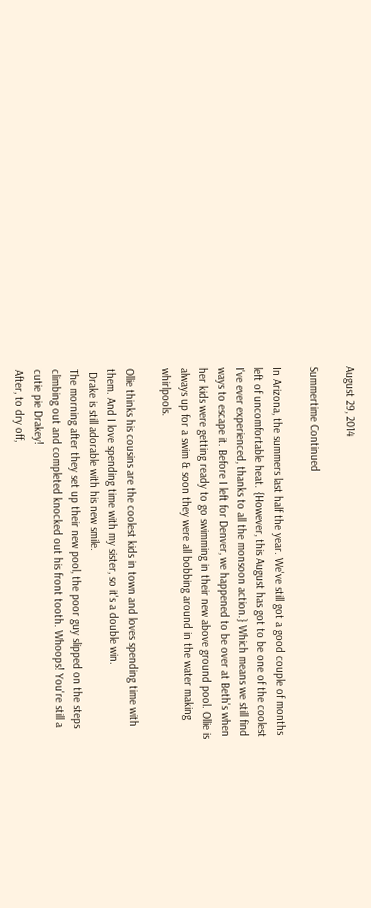August 29, 2014

Summertime Continued

In Arizona, the summers last half the year. We've still got a good couple of months left of uncomfortable heat. {However, this August has got to be one of the coolest I've ever experienced, thanks to all the monsoon action.} Which means we still find ways to escape it. Before I left for Denver, we happened to be over at Beth's when her kids were getting ready to go swimming in their new above ground pool. Ollie is always up for a swim & soon they were all bobbing around in the water making whirlpools.

Ollie thinks his cousins are the coolest kids in town and loves spending time with them. And I love spending time with my sister, so it's a double win.
 Drake is still adorable with his new smile.
The morning after they set up their new pool, the poor guy slipped on the steps climbing out and completed knocked out his front tooth. Whoops! You're still a cutie pie Drakey!
After, to dry off,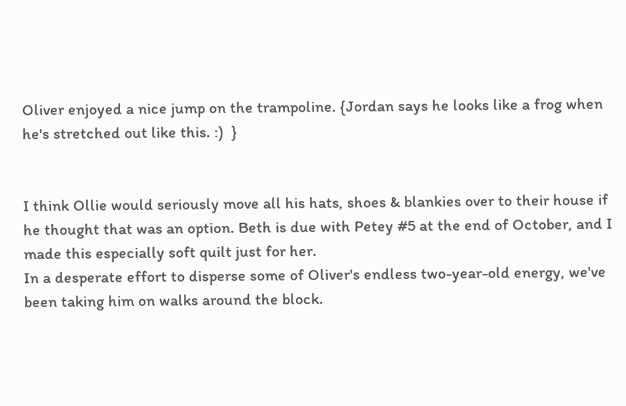Oliver enjoyed a nice jump on the trampoline. {Jordan says he looks like a frog when he's stretched out like this. :)  }


I think Ollie would seriously move all his hats, shoes & blankies over to their house if he thought that was an option. Beth is due with Petey #5 at the end of October, and I made this especially soft quilt just for her.
In a desperate effort to disperse some of Oliver's endless two-year-old energy, we've been taking him on walks around the block.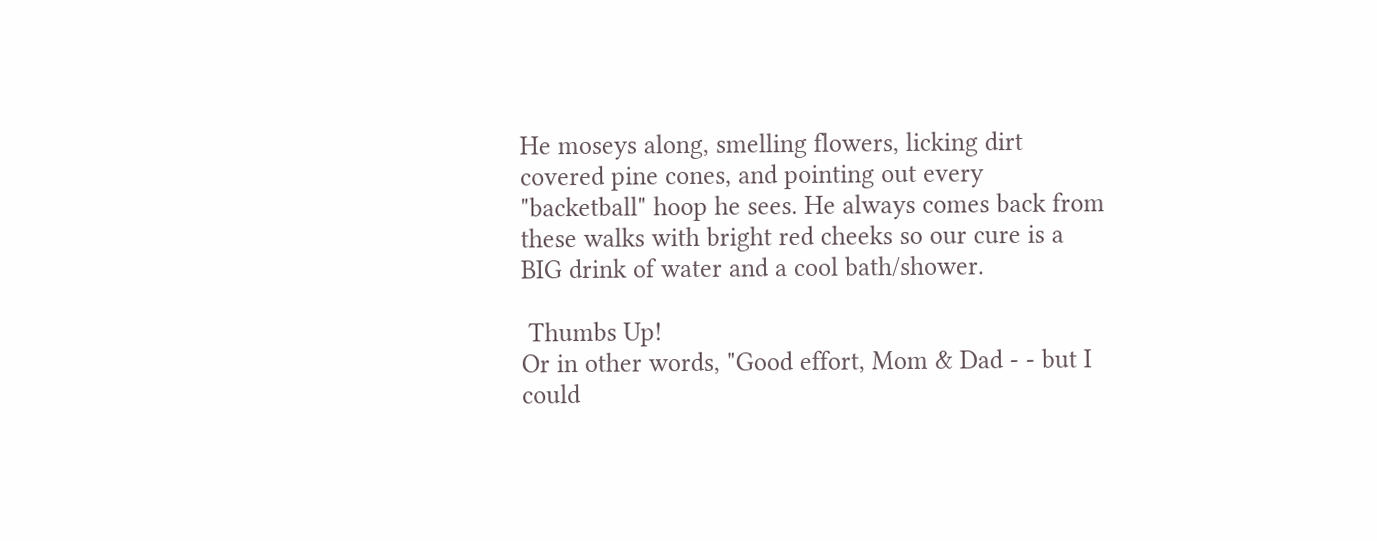He moseys along, smelling flowers, licking dirt covered pine cones, and pointing out every "backetball" hoop he sees. He always comes back from these walks with bright red cheeks so our cure is a BIG drink of water and a cool bath/shower.

 Thumbs Up!
Or in other words, "Good effort, Mom & Dad - - but I could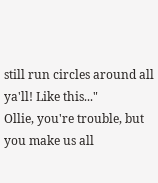still run circles around all ya'll! Like this..."
Ollie, you're trouble, but you make us all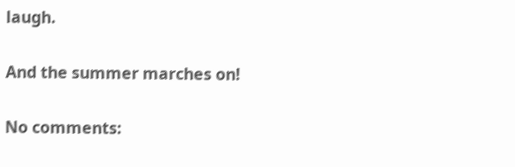laugh.

And the summer marches on!

No comments: